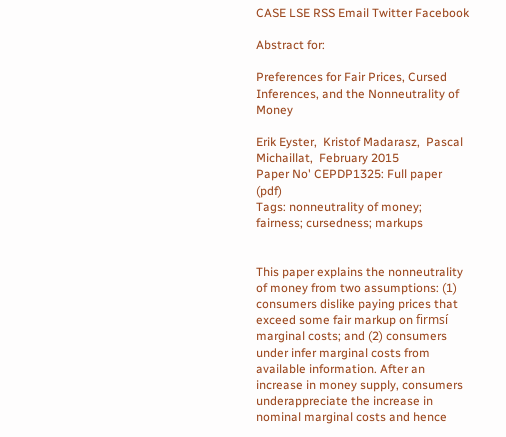CASE LSE RSS Email Twitter Facebook

Abstract for:

Preferences for Fair Prices, Cursed Inferences, and the Nonneutrality of Money

Erik Eyster,  Kristof Madarasz,  Pascal Michaillat,  February 2015
Paper No' CEPDP1325: Full paper (pdf)
Tags: nonneutrality of money; fairness; cursedness; markups


This paper explains the nonneutrality of money from two assumptions: (1) consumers dislike paying prices that exceed some fair markup on firmsí marginal costs; and (2) consumers under infer marginal costs from available information. After an increase in money supply, consumers underappreciate the increase in nominal marginal costs and hence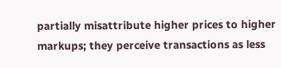partially misattribute higher prices to higher markups; they perceive transactions as less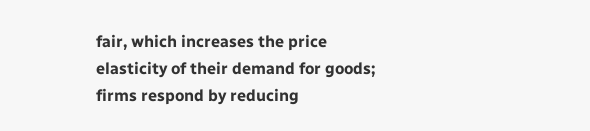fair, which increases the price elasticity of their demand for goods; firms respond by reducing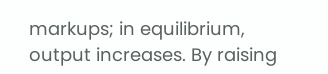markups; in equilibrium, output increases. By raising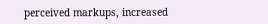perceived markups, increased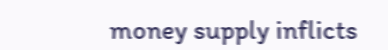money supply inflicts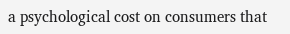a psychological cost on consumers that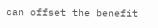can offset the benefit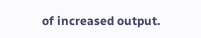of increased output.